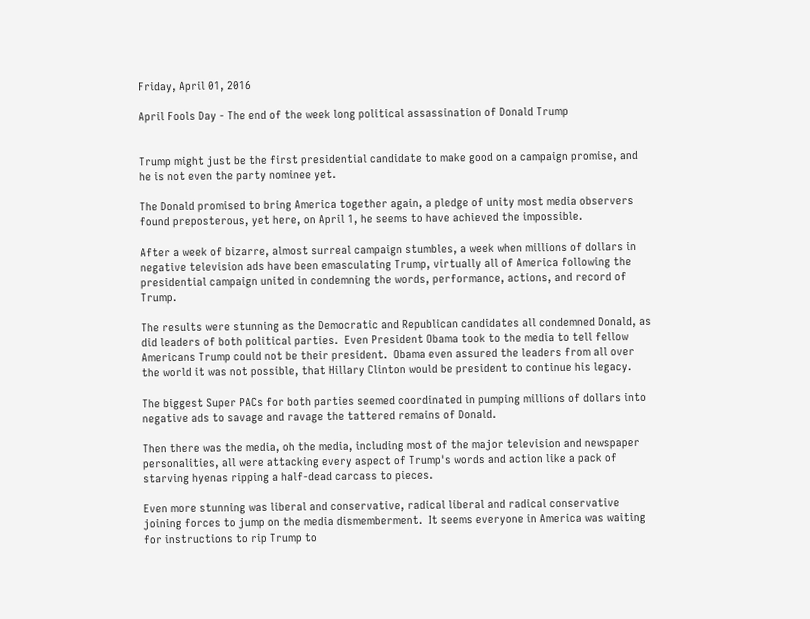Friday, April 01, 2016

April Fools Day - The end of the week long political assassination of Donald Trump


Trump might just be the first presidential candidate to make good on a campaign promise, and he is not even the party nominee yet.

The Donald promised to bring America together again, a pledge of unity most media observers found preposterous, yet here, on April 1, he seems to have achieved the impossible.

After a week of bizarre, almost surreal campaign stumbles, a week when millions of dollars in negative television ads have been emasculating Trump, virtually all of America following the presidential campaign united in condemning the words, performance, actions, and record of Trump.

The results were stunning as the Democratic and Republican candidates all condemned Donald, as did leaders of both political parties.  Even President Obama took to the media to tell fellow Americans Trump could not be their president.  Obama even assured the leaders from all over the world it was not possible, that Hillary Clinton would be president to continue his legacy.

The biggest Super PACs for both parties seemed coordinated in pumping millions of dollars into negative ads to savage and ravage the tattered remains of Donald.

Then there was the media, oh the media, including most of the major television and newspaper personalities, all were attacking every aspect of Trump's words and action like a pack of starving hyenas ripping a half-dead carcass to pieces.

Even more stunning was liberal and conservative, radical liberal and radical conservative joining forces to jump on the media dismemberment.  It seems everyone in America was waiting for instructions to rip Trump to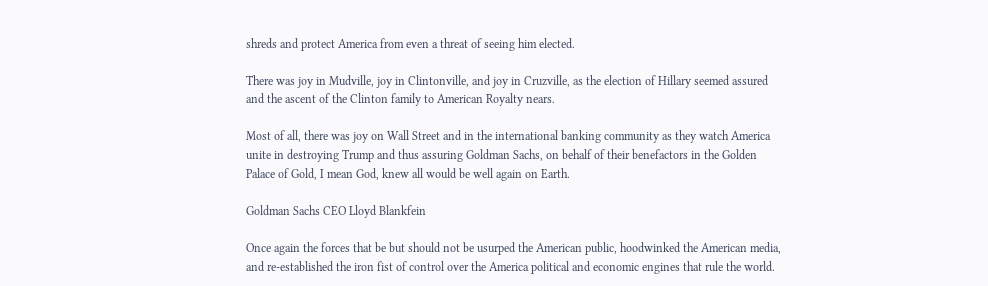shreds and protect America from even a threat of seeing him elected.

There was joy in Mudville, joy in Clintonville, and joy in Cruzville, as the election of Hillary seemed assured and the ascent of the Clinton family to American Royalty nears.

Most of all, there was joy on Wall Street and in the international banking community as they watch America unite in destroying Trump and thus assuring Goldman Sachs, on behalf of their benefactors in the Golden Palace of Gold, I mean God, knew all would be well again on Earth.

Goldman Sachs CEO Lloyd Blankfein

Once again the forces that be but should not be usurped the American public, hoodwinked the American media, and re-established the iron fist of control over the America political and economic engines that rule the world.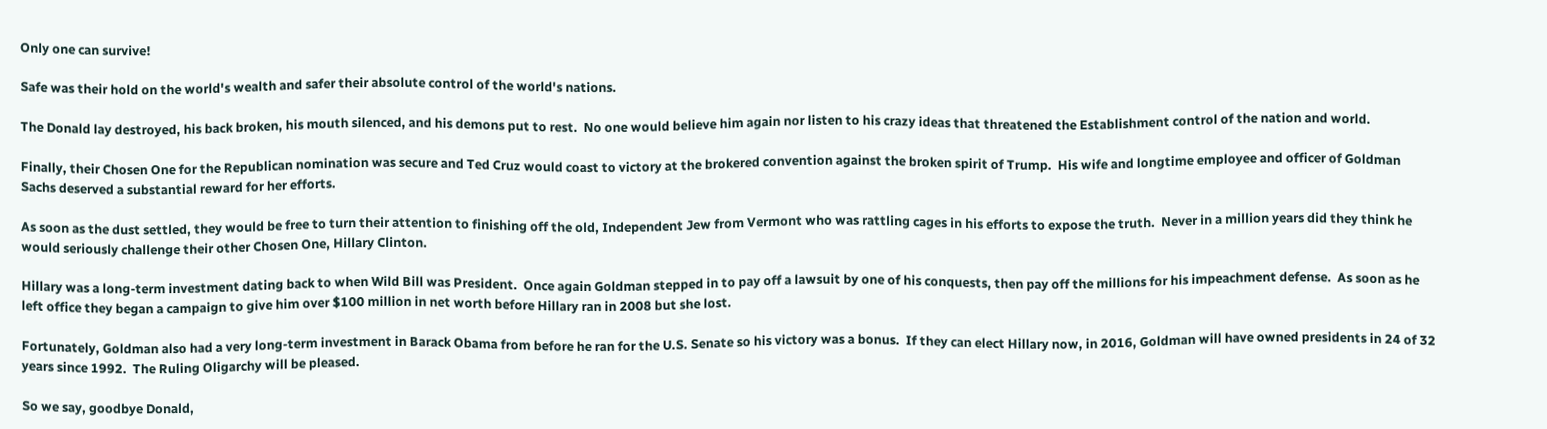Only one can survive!

Safe was their hold on the world's wealth and safer their absolute control of the world's nations.

The Donald lay destroyed, his back broken, his mouth silenced, and his demons put to rest.  No one would believe him again nor listen to his crazy ideas that threatened the Establishment control of the nation and world.

Finally, their Chosen One for the Republican nomination was secure and Ted Cruz would coast to victory at the brokered convention against the broken spirit of Trump.  His wife and longtime employee and officer of Goldman Sachs deserved a substantial reward for her efforts.

As soon as the dust settled, they would be free to turn their attention to finishing off the old, Independent Jew from Vermont who was rattling cages in his efforts to expose the truth.  Never in a million years did they think he would seriously challenge their other Chosen One, Hillary Clinton.

Hillary was a long-term investment dating back to when Wild Bill was President.  Once again Goldman stepped in to pay off a lawsuit by one of his conquests, then pay off the millions for his impeachment defense.  As soon as he left office they began a campaign to give him over $100 million in net worth before Hillary ran in 2008 but she lost.

Fortunately, Goldman also had a very long-term investment in Barack Obama from before he ran for the U.S. Senate so his victory was a bonus.  If they can elect Hillary now, in 2016, Goldman will have owned presidents in 24 of 32 years since 1992.  The Ruling Oligarchy will be pleased.

So we say, goodbye Donald,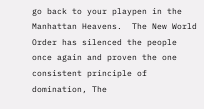go back to your playpen in the Manhattan Heavens.  The New World Order has silenced the people once again and proven the one consistent principle of domination, The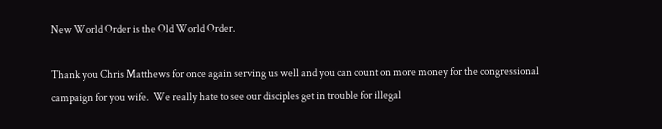New World Order is the Old World Order.

Thank you Chris Matthews for once again serving us well and you can count on more money for the congressional campaign for you wife.  We really hate to see our disciples get in trouble for illegal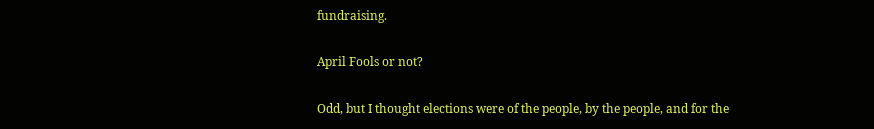fundraising.

April Fools or not?

Odd, but I thought elections were of the people, by the people, and for the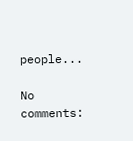people...

No comments: